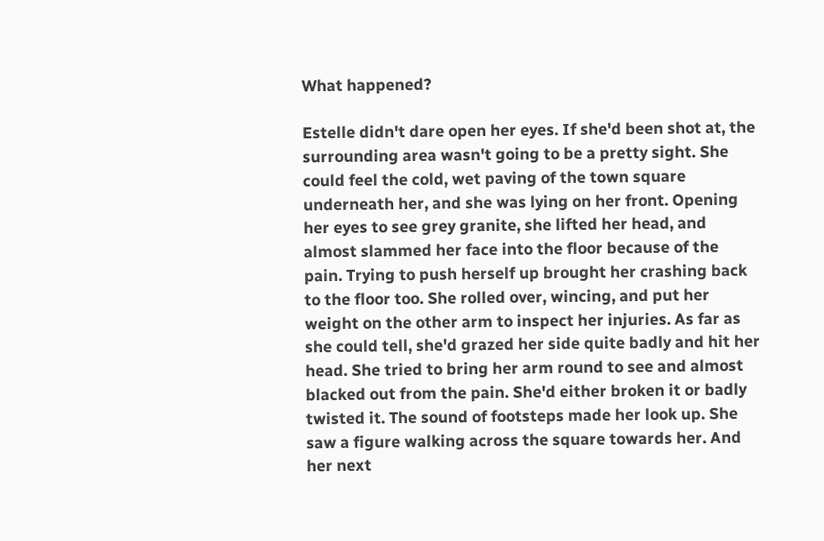What happened?

Estelle didn't dare open her eyes. If she'd been shot at, the surrounding area wasn't going to be a pretty sight. She could feel the cold, wet paving of the town square underneath her, and she was lying on her front. Opening her eyes to see grey granite, she lifted her head, and almost slammed her face into the floor because of the pain. Trying to push herself up brought her crashing back to the floor too. She rolled over, wincing, and put her weight on the other arm to inspect her injuries. As far as she could tell, she'd grazed her side quite badly and hit her head. She tried to bring her arm round to see and almost blacked out from the pain. She'd either broken it or badly twisted it. The sound of footsteps made her look up. She saw a figure walking across the square towards her. And her next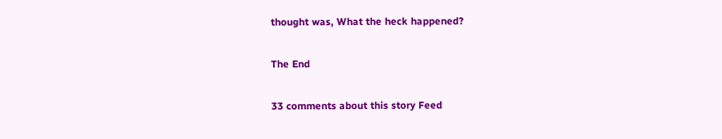thought was, What the heck happened?

The End

33 comments about this story Feed